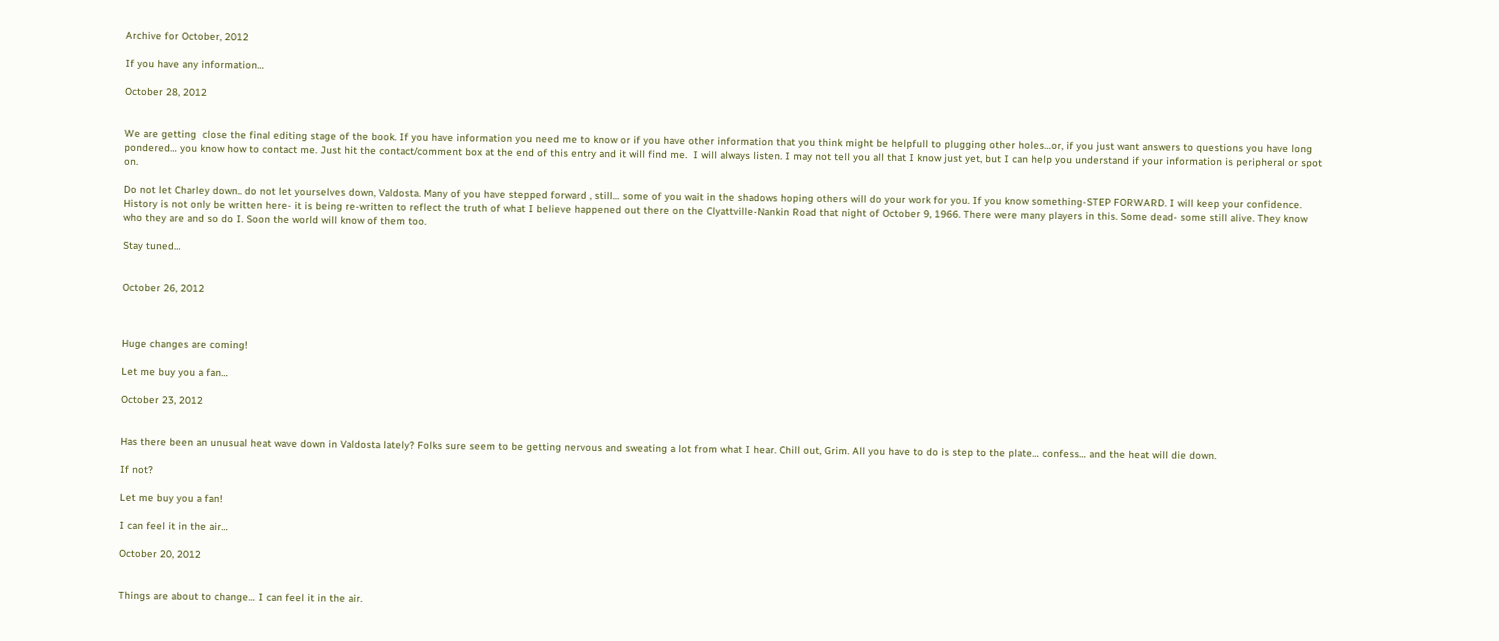Archive for October, 2012

If you have any information…

October 28, 2012


We are getting  close the final editing stage of the book. If you have information you need me to know or if you have other information that you think might be helpfull to plugging other holes…or, if you just want answers to questions you have long pondered… you know how to contact me. Just hit the contact/comment box at the end of this entry and it will find me.  I will always listen. I may not tell you all that I know just yet, but I can help you understand if your information is peripheral or spot on.

Do not let Charley down.. do not let yourselves down, Valdosta. Many of you have stepped forward , still… some of you wait in the shadows hoping others will do your work for you. If you know something-STEP FORWARD. I will keep your confidence. History is not only be written here- it is being re-written to reflect the truth of what I believe happened out there on the Clyattville-Nankin Road that night of October 9, 1966. There were many players in this. Some dead- some still alive. They know who they are and so do I. Soon the world will know of them too.

Stay tuned…


October 26, 2012



Huge changes are coming!

Let me buy you a fan…

October 23, 2012


Has there been an unusual heat wave down in Valdosta lately? Folks sure seem to be getting nervous and sweating a lot from what I hear. Chill out, Grim. All you have to do is step to the plate… confess… and the heat will die down.

If not?

Let me buy you a fan!

I can feel it in the air…

October 20, 2012


Things are about to change… I can feel it in the air.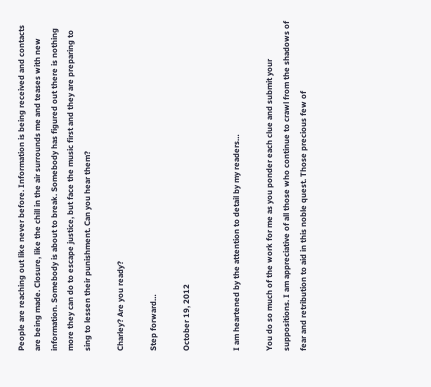People are reaching out like never before. Information is being received and contacts are being made. Closure, like the chill in the air surrounds me and teases with new information. Somebody is about to break. Somebody has figured out there is nothing more they can do to escape justice, but face the music first and they are preparing to sing to lessen their punishment. Can you hear them?

Charley? Are you ready?

Step forward…

October 19, 2012


I am heartened by the attention to detail by my readers…

You do so much of the work for me as you ponder each clue and submit your suppositions. I am appreciative of all those who continue to crawl from the shadows of fear and retribution to aid in this noble quest. Those precious few of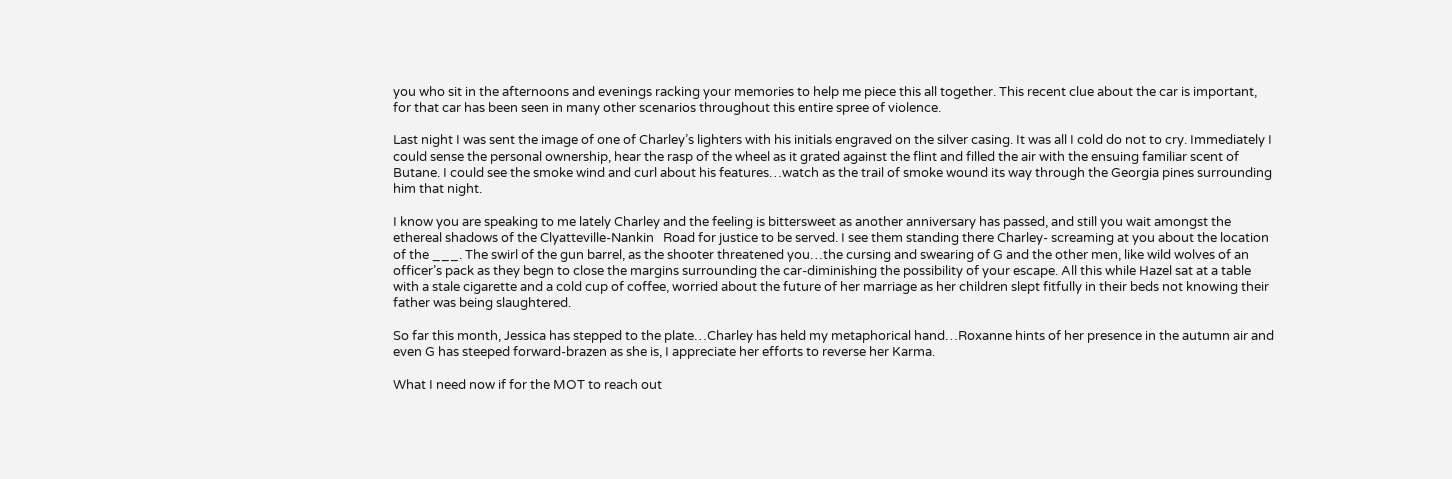you who sit in the afternoons and evenings racking your memories to help me piece this all together. This recent clue about the car is important, for that car has been seen in many other scenarios throughout this entire spree of violence.

Last night I was sent the image of one of Charley’s lighters with his initials engraved on the silver casing. It was all I cold do not to cry. Immediately I could sense the personal ownership, hear the rasp of the wheel as it grated against the flint and filled the air with the ensuing familiar scent of Butane. I could see the smoke wind and curl about his features…watch as the trail of smoke wound its way through the Georgia pines surrounding him that night.

I know you are speaking to me lately Charley and the feeling is bittersweet as another anniversary has passed, and still you wait amongst the ethereal shadows of the Clyatteville-Nankin   Road for justice to be served. I see them standing there Charley- screaming at you about the location of the ___. The swirl of the gun barrel, as the shooter threatened you…the cursing and swearing of G and the other men, like wild wolves of an officer’s pack as they begn to close the margins surrounding the car-diminishing the possibility of your escape. All this while Hazel sat at a table with a stale cigarette and a cold cup of coffee, worried about the future of her marriage as her children slept fitfully in their beds not knowing their father was being slaughtered.

So far this month, Jessica has stepped to the plate…Charley has held my metaphorical hand…Roxanne hints of her presence in the autumn air and even G has steeped forward-brazen as she is, I appreciate her efforts to reverse her Karma.

What I need now if for the MOT to reach out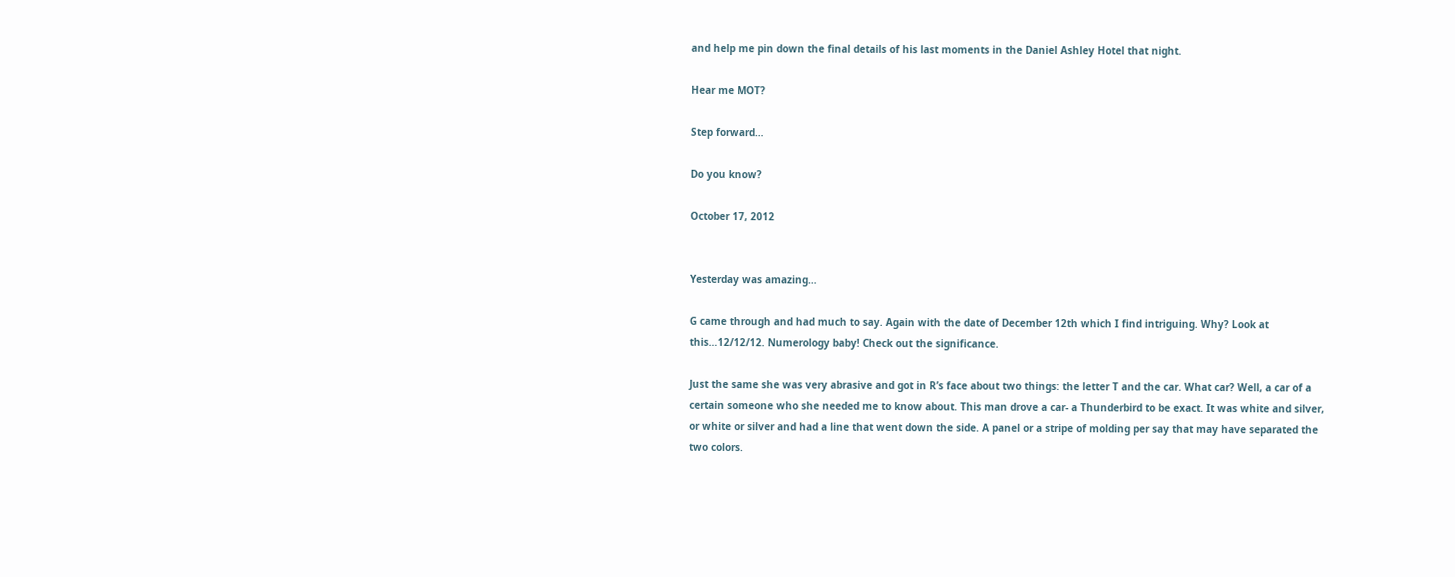and help me pin down the final details of his last moments in the Daniel Ashley Hotel that night.

Hear me MOT?

Step forward…

Do you know?

October 17, 2012


Yesterday was amazing…

G came through and had much to say. Again with the date of December 12th which I find intriguing. Why? Look at this…12/12/12. Numerology baby! Check out the significance.

Just the same she was very abrasive and got in R’s face about two things: the letter T and the car. What car? Well, a car of a certain someone who she needed me to know about. This man drove a car- a Thunderbird to be exact. It was white and silver, or white or silver and had a line that went down the side. A panel or a stripe of molding per say that may have separated the two colors.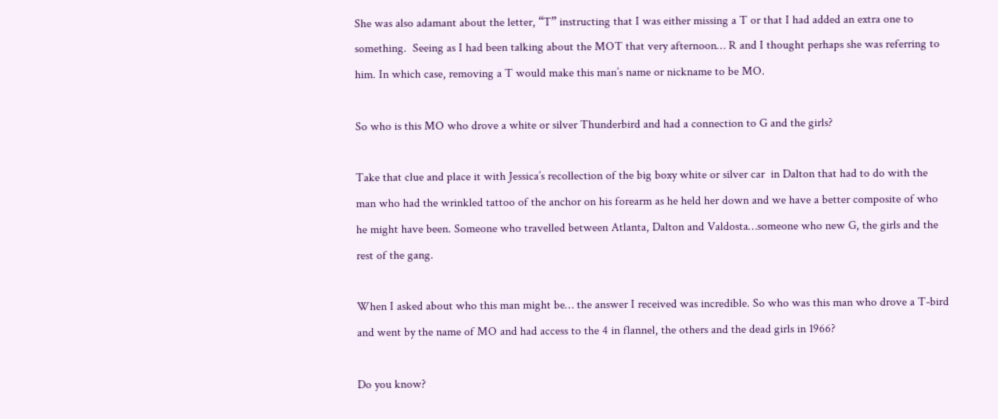She was also adamant about the letter, “T” instructing that I was either missing a T or that I had added an extra one to something.  Seeing as I had been talking about the MOT that very afternoon… R and I thought perhaps she was referring to him. In which case, removing a T would make this man’s name or nickname to be MO.

So who is this MO who drove a white or silver Thunderbird and had a connection to G and the girls?

Take that clue and place it with Jessica’s recollection of the big boxy white or silver car  in Dalton that had to do with the man who had the wrinkled tattoo of the anchor on his forearm as he held her down and we have a better composite of who he might have been. Someone who travelled between Atlanta, Dalton and Valdosta…someone who new G, the girls and the rest of the gang.

When I asked about who this man might be… the answer I received was incredible. So who was this man who drove a T-bird and went by the name of MO and had access to the 4 in flannel, the others and the dead girls in 1966?

Do you know?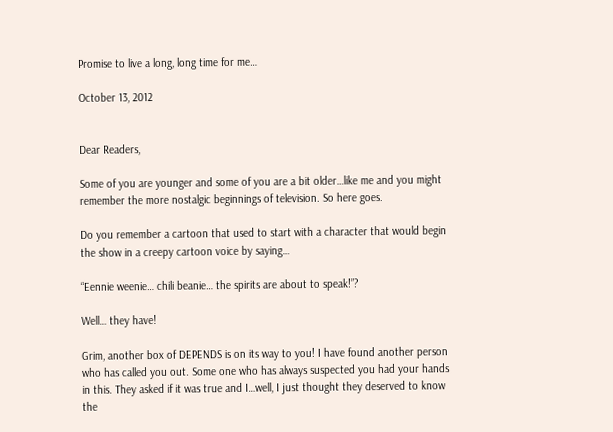Promise to live a long, long time for me…

October 13, 2012


Dear Readers,

Some of you are younger and some of you are a bit older…like me and you might remember the more nostalgic beginnings of television. So here goes.

Do you remember a cartoon that used to start with a character that would begin the show in a creepy cartoon voice by saying…

“Eennie weenie… chili beanie… the spirits are about to speak!”?

Well… they have!

Grim, another box of DEPENDS is on its way to you! I have found another person who has called you out. Some one who has always suspected you had your hands in this. They asked if it was true and I…well, I just thought they deserved to know the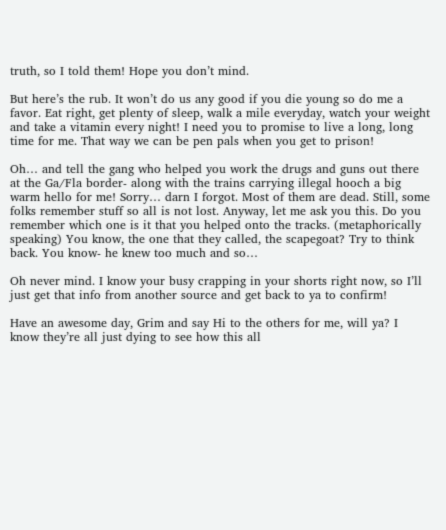truth, so I told them! Hope you don’t mind.

But here’s the rub. It won’t do us any good if you die young so do me a favor. Eat right, get plenty of sleep, walk a mile everyday, watch your weight and take a vitamin every night! I need you to promise to live a long, long time for me. That way we can be pen pals when you get to prison!

Oh… and tell the gang who helped you work the drugs and guns out there at the Ga/Fla border- along with the trains carrying illegal hooch a big warm hello for me! Sorry… darn I forgot. Most of them are dead. Still, some folks remember stuff so all is not lost. Anyway, let me ask you this. Do you remember which one is it that you helped onto the tracks. (metaphorically speaking) You know, the one that they called, the scapegoat? Try to think back. You know- he knew too much and so…

Oh never mind. I know your busy crapping in your shorts right now, so I’ll just get that info from another source and get back to ya to confirm!

Have an awesome day, Grim and say Hi to the others for me, will ya? I know they’re all just dying to see how this all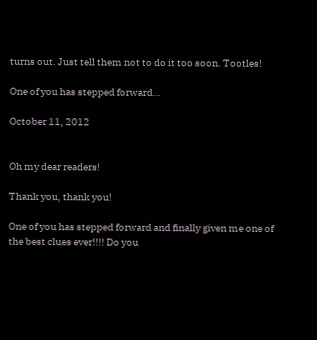turns out. Just tell them not to do it too soon. Tootles!

One of you has stepped forward…

October 11, 2012


Oh my dear readers!

Thank you, thank you!

One of you has stepped forward and finally given me one of the best clues ever!!!! Do you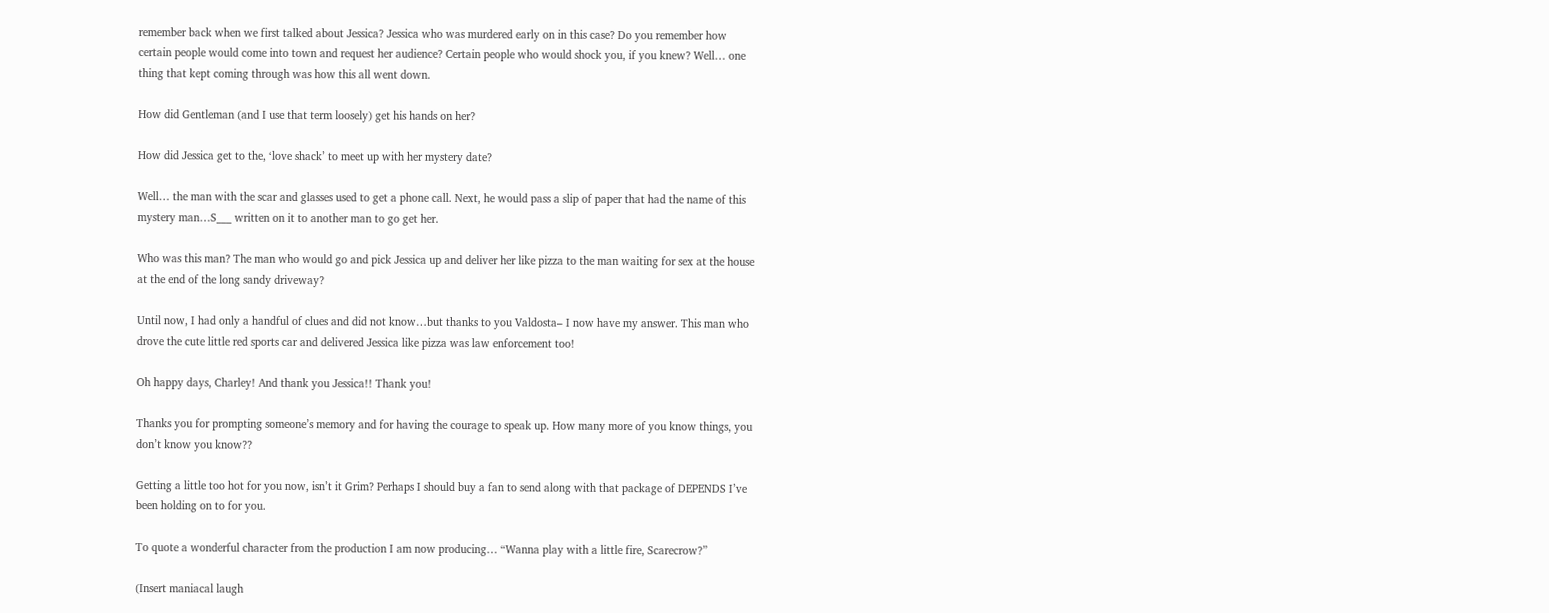remember back when we first talked about Jessica? Jessica who was murdered early on in this case? Do you remember how certain people would come into town and request her audience? Certain people who would shock you, if you knew? Well… one thing that kept coming through was how this all went down.

How did Gentleman (and I use that term loosely) get his hands on her?

How did Jessica get to the, ‘love shack’ to meet up with her mystery date?

Well… the man with the scar and glasses used to get a phone call. Next, he would pass a slip of paper that had the name of this mystery man…S___ written on it to another man to go get her.

Who was this man? The man who would go and pick Jessica up and deliver her like pizza to the man waiting for sex at the house at the end of the long sandy driveway?

Until now, I had only a handful of clues and did not know…but thanks to you Valdosta– I now have my answer. This man who drove the cute little red sports car and delivered Jessica like pizza was law enforcement too!

Oh happy days, Charley! And thank you Jessica!! Thank you!

Thanks you for prompting someone’s memory and for having the courage to speak up. How many more of you know things, you don’t know you know??

Getting a little too hot for you now, isn’t it Grim? Perhaps I should buy a fan to send along with that package of DEPENDS I’ve been holding on to for you.

To quote a wonderful character from the production I am now producing… “Wanna play with a little fire, Scarecrow?”

(Insert maniacal laugh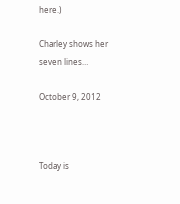here.)

Charley shows her seven lines…

October 9, 2012



Today is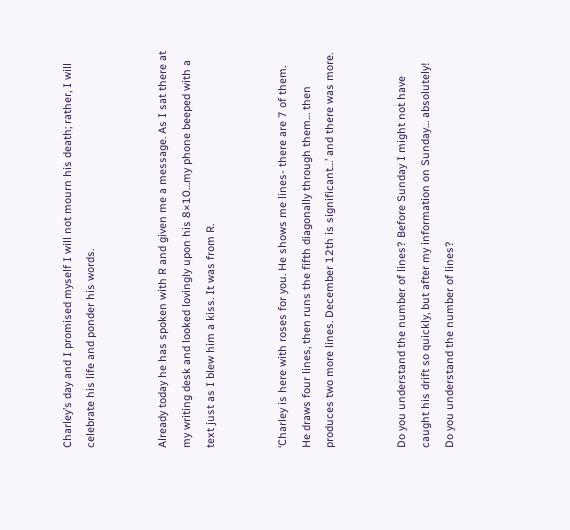Charley’s day and I promised myself I will not mourn his death; rather, I will celebrate his life and ponder his words.


Already today he has spoken with R and given me a message. As I sat there at my writing desk and looked lovingly upon his 8×10…my phone beeped with a text just as I blew him a kiss. It was from R.


‘Charley is here with roses for you. He shows me lines- there are 7 of them. He draws four lines, then runs the fifth diagonally through them… then produces two more lines. December 12th is significant…’ and there was more.


Do you understand the number of lines? Before Sunday I might not have caught his drift so quickly, but after my information on Sunday… absolutely! Do you understand the number of lines?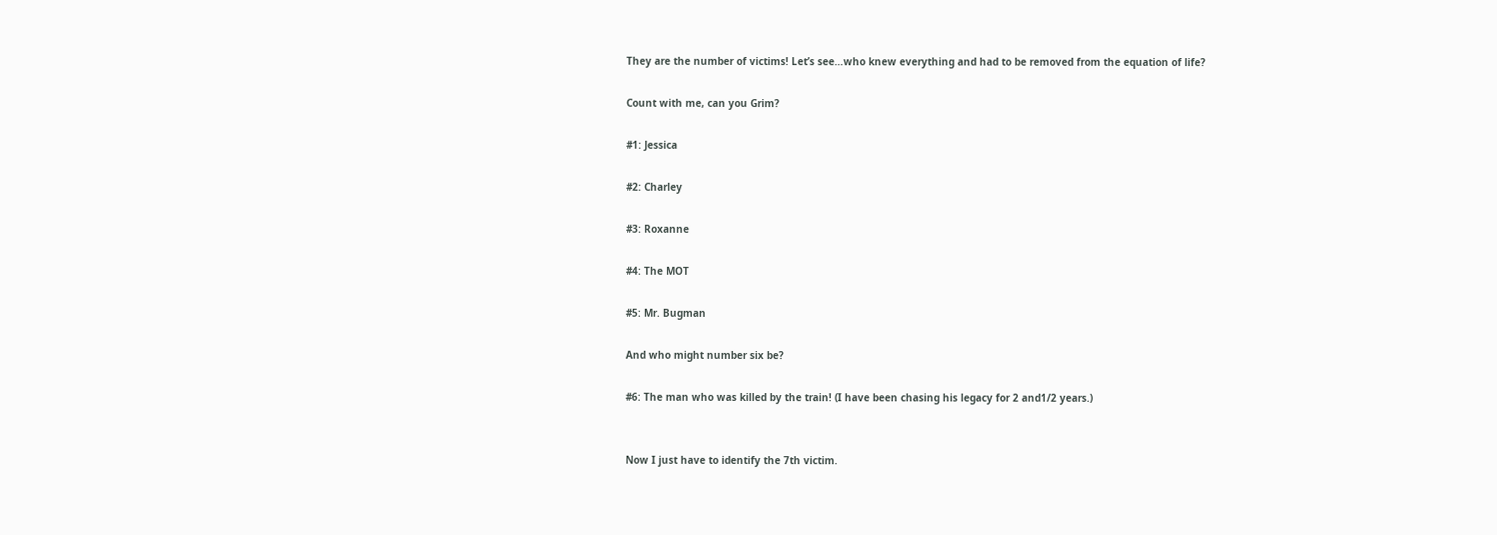They are the number of victims! Let’s see…who knew everything and had to be removed from the equation of life?

Count with me, can you Grim?

#1: Jessica

#2: Charley

#3: Roxanne

#4: The MOT

#5: Mr. Bugman

And who might number six be?

#6: The man who was killed by the train! (I have been chasing his legacy for 2 and1/2 years.)


Now I just have to identify the 7th victim.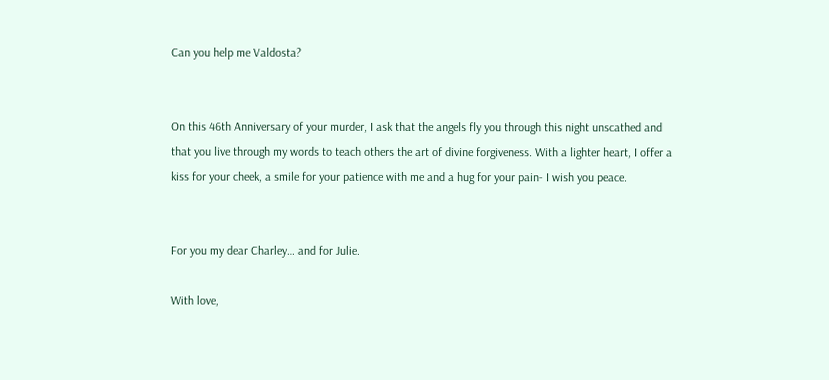Can you help me Valdosta?


On this 46th Anniversary of your murder, I ask that the angels fly you through this night unscathed and that you live through my words to teach others the art of divine forgiveness. With a lighter heart, I offer a kiss for your cheek, a smile for your patience with me and a hug for your pain- I wish you peace.


For you my dear Charley… and for Julie.

With love,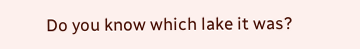Do you know which lake it was?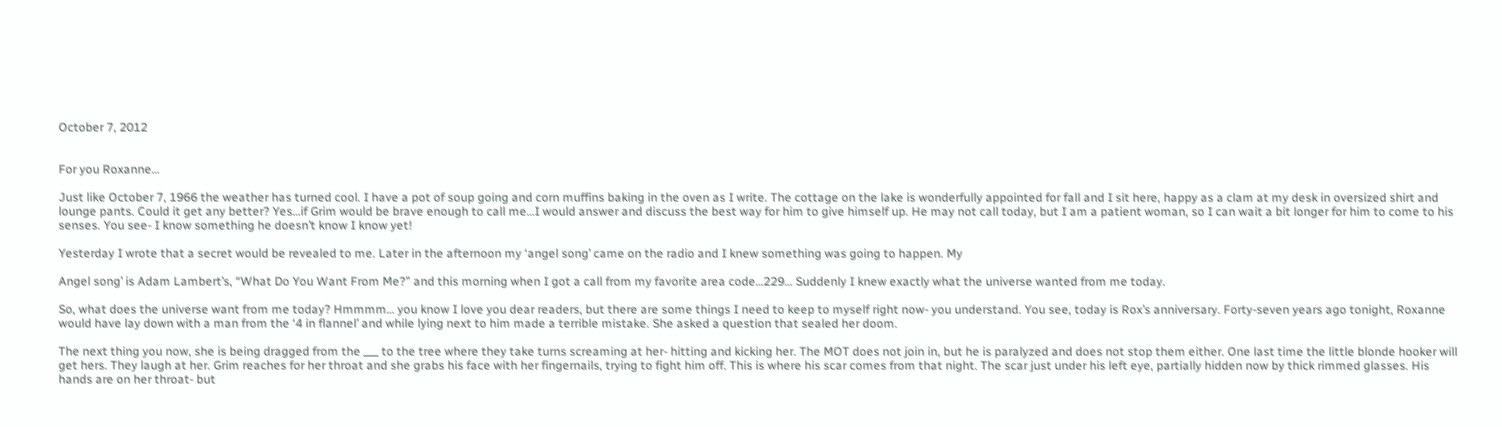October 7, 2012


For you Roxanne…

Just like October 7, 1966 the weather has turned cool. I have a pot of soup going and corn muffins baking in the oven as I write. The cottage on the lake is wonderfully appointed for fall and I sit here, happy as a clam at my desk in oversized shirt and lounge pants. Could it get any better? Yes…if Grim would be brave enough to call me…I would answer and discuss the best way for him to give himself up. He may not call today, but I am a patient woman, so I can wait a bit longer for him to come to his senses. You see- I know something he doesn’t know I know yet!

Yesterday I wrote that a secret would be revealed to me. Later in the afternoon my ‘angel song’ came on the radio and I knew something was going to happen. My

Angel song’ is Adam Lambert’s, “What Do You Want From Me?” and this morning when I got a call from my favorite area code…229… Suddenly I knew exactly what the universe wanted from me today.

So, what does the universe want from me today? Hmmmm… you know I love you dear readers, but there are some things I need to keep to myself right now- you understand. You see, today is Rox’s anniversary. Forty-seven years ago tonight, Roxanne would have lay down with a man from the ‘4 in flannel’ and while lying next to him made a terrible mistake. She asked a question that sealed her doom.

The next thing you now, she is being dragged from the ___ to the tree where they take turns screaming at her- hitting and kicking her. The MOT does not join in, but he is paralyzed and does not stop them either. One last time the little blonde hooker will get hers. They laugh at her. Grim reaches for her throat and she grabs his face with her fingernails, trying to fight him off. This is where his scar comes from that night. The scar just under his left eye, partially hidden now by thick rimmed glasses. His hands are on her throat- but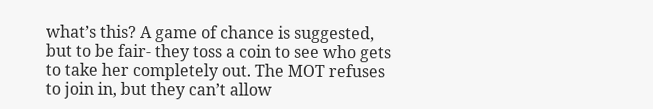what’s this? A game of chance is suggested, but to be fair- they toss a coin to see who gets to take her completely out. The MOT refuses to join in, but they can’t allow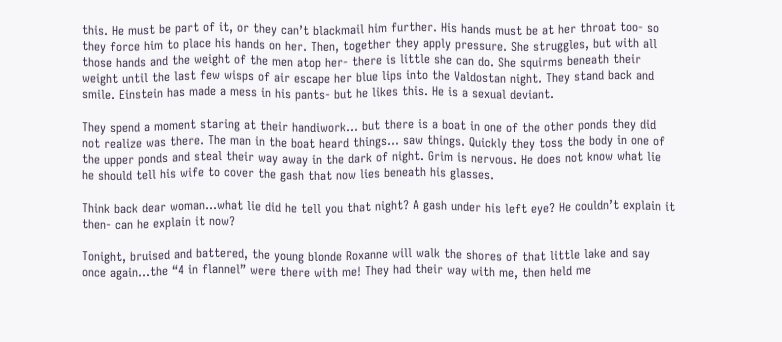this. He must be part of it, or they can’t blackmail him further. His hands must be at her throat too- so they force him to place his hands on her. Then, together they apply pressure. She struggles, but with all those hands and the weight of the men atop her- there is little she can do. She squirms beneath their weight until the last few wisps of air escape her blue lips into the Valdostan night. They stand back and smile. Einstein has made a mess in his pants- but he likes this. He is a sexual deviant.

They spend a moment staring at their handiwork… but there is a boat in one of the other ponds they did not realize was there. The man in the boat heard things… saw things. Quickly they toss the body in one of the upper ponds and steal their way away in the dark of night. Grim is nervous. He does not know what lie he should tell his wife to cover the gash that now lies beneath his glasses.

Think back dear woman…what lie did he tell you that night? A gash under his left eye? He couldn’t explain it then- can he explain it now?

Tonight, bruised and battered, the young blonde Roxanne will walk the shores of that little lake and say once again…the “4 in flannel” were there with me! They had their way with me, then held me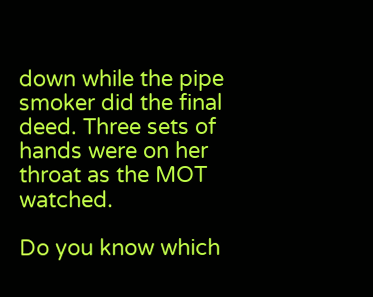down while the pipe smoker did the final deed. Three sets of hands were on her throat as the MOT watched.

Do you know which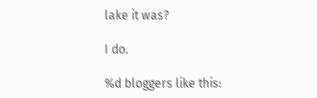lake it was?

I do.

%d bloggers like this: